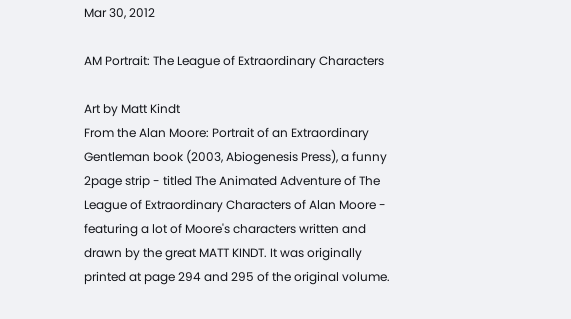Mar 30, 2012

AM Portrait: The League of Extraordinary Characters

Art by Matt Kindt
From the Alan Moore: Portrait of an Extraordinary Gentleman book (2003, Abiogenesis Press), a funny 2page strip - titled The Animated Adventure of The League of Extraordinary Characters of Alan Moore - featuring a lot of Moore's characters written and drawn by the great MATT KINDT. It was originally printed at page 294 and 295 of the original volume.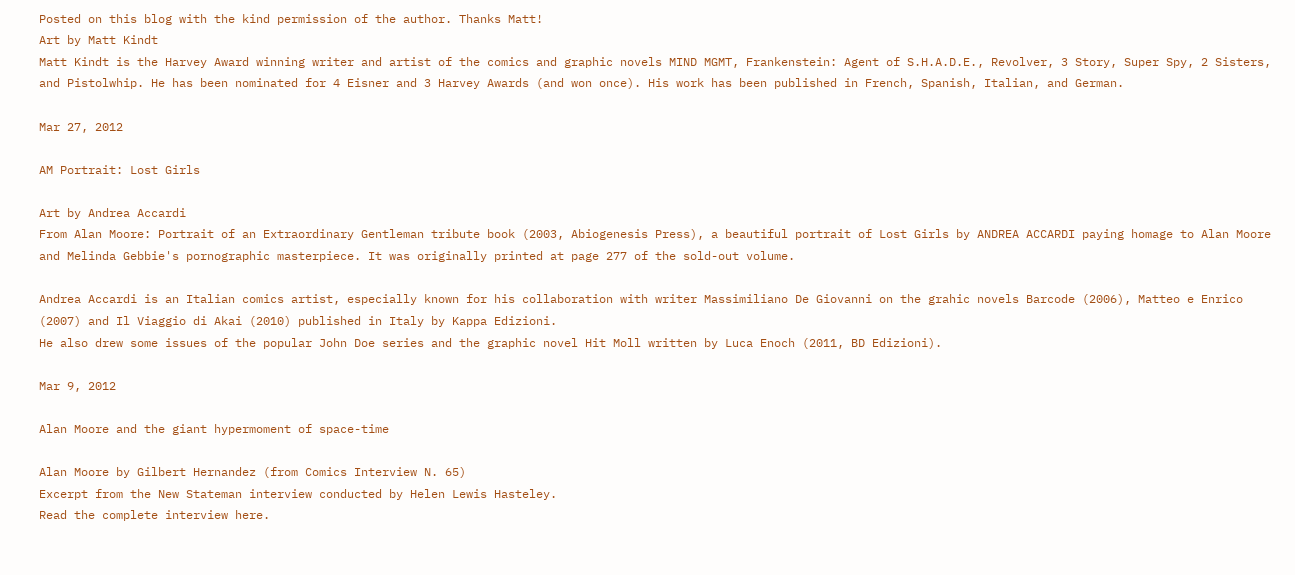Posted on this blog with the kind permission of the author. Thanks Matt!
Art by Matt Kindt
Matt Kindt is the Harvey Award winning writer and artist of the comics and graphic novels MIND MGMT, Frankenstein: Agent of S.H.A.D.E., Revolver, 3 Story, Super Spy, 2 Sisters, and Pistolwhip. He has been nominated for 4 Eisner and 3 Harvey Awards (and won once). His work has been published in French, Spanish, Italian, and German.

Mar 27, 2012

AM Portrait: Lost Girls

Art by Andrea Accardi
From Alan Moore: Portrait of an Extraordinary Gentleman tribute book (2003, Abiogenesis Press), a beautiful portrait of Lost Girls by ANDREA ACCARDI paying homage to Alan Moore and Melinda Gebbie's pornographic masterpiece. It was originally printed at page 277 of the sold-out volume.

Andrea Accardi is an Italian comics artist, especially known for his collaboration with writer Massimiliano De Giovanni on the grahic novels Barcode (2006), Matteo e Enrico (2007) and Il Viaggio di Akai (2010) published in Italy by Kappa Edizioni.
He also drew some issues of the popular John Doe series and the graphic novel Hit Moll written by Luca Enoch (2011, BD Edizioni).

Mar 9, 2012

Alan Moore and the giant hypermoment of space-time

Alan Moore by Gilbert Hernandez (from Comics Interview N. 65)
Excerpt from the New Stateman interview conducted by Helen Lewis Hasteley.
Read the complete interview here.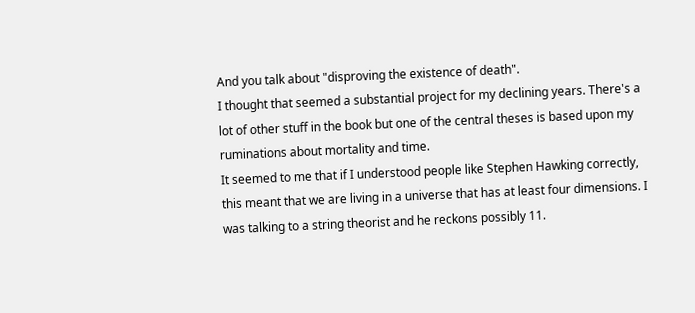And you talk about "disproving the existence of death".
I thought that seemed a substantial project for my declining years. There's a lot of other stuff in the book but one of the central theses is based upon my ruminations about mortality and time.
It seemed to me that if I understood people like Stephen Hawking correctly, this meant that we are living in a universe that has at least four dimensions. I was talking to a string theorist and he reckons possibly 11.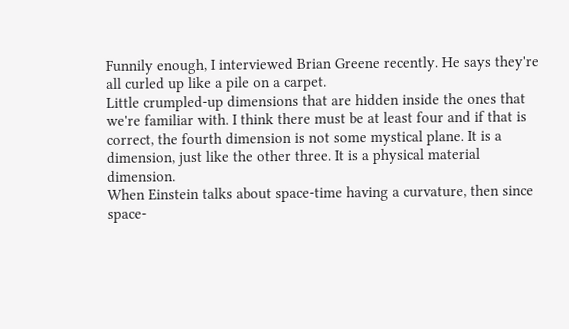Funnily enough, I interviewed Brian Greene recently. He says they're all curled up like a pile on a carpet.
Little crumpled-up dimensions that are hidden inside the ones that we're familiar with. I think there must be at least four and if that is correct, the fourth dimension is not some mystical plane. It is a dimension, just like the other three. It is a physical material dimension.
When Einstein talks about space-time having a curvature, then since space-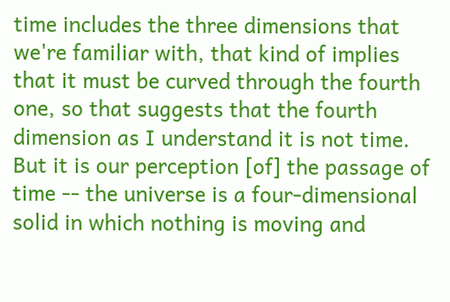time includes the three dimensions that we're familiar with, that kind of implies that it must be curved through the fourth one, so that suggests that the fourth dimension as I understand it is not time. But it is our perception [of] the passage of time -- the universe is a four-dimensional solid in which nothing is moving and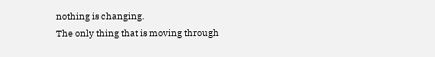nothing is changing.
The only thing that is moving through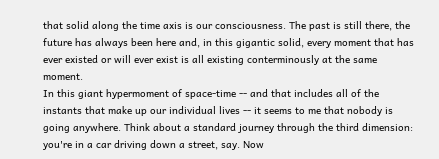that solid along the time axis is our consciousness. The past is still there, the future has always been here and, in this gigantic solid, every moment that has ever existed or will ever exist is all existing conterminously at the same moment.
In this giant hypermoment of space-time -- and that includes all of the instants that make up our individual lives -- it seems to me that nobody is going anywhere. Think about a standard journey through the third dimension: you're in a car driving down a street, say. Now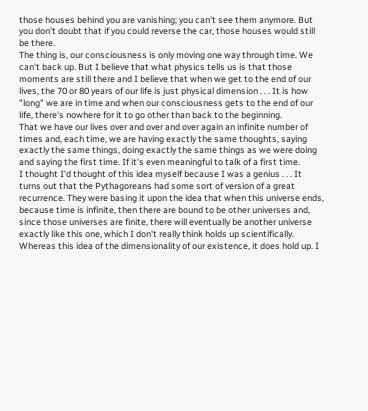those houses behind you are vanishing; you can't see them anymore. But you don't doubt that if you could reverse the car, those houses would still be there.
The thing is, our consciousness is only moving one way through time. We can't back up. But I believe that what physics tells us is that those moments are still there and I believe that when we get to the end of our lives, the 70 or 80 years of our life is just physical dimension . . . It is how "long" we are in time and when our consciousness gets to the end of our life, there's nowhere for it to go other than back to the beginning.
That we have our lives over and over and over again an infinite number of times and, each time, we are having exactly the same thoughts, saying exactly the same things, doing exactly the same things as we were doing and saying the first time. If it's even meaningful to talk of a first time.
I thought I'd thought of this idea myself because I was a genius . . . It turns out that the Pythagoreans had some sort of version of a great recurrence. They were basing it upon the idea that when this universe ends, because time is infinite, then there are bound to be other universes and, since those universes are finite, there will eventually be another universe exactly like this one, which I don't really think holds up scientifically.
Whereas this idea of the dimensionality of our existence, it does hold up. I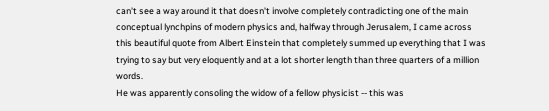can't see a way around it that doesn't involve completely contradicting one of the main conceptual lynchpins of modern physics and, halfway through Jerusalem, I came across this beautiful quote from Albert Einstein that completely summed up everything that I was trying to say but very eloquently and at a lot shorter length than three quarters of a million words.
He was apparently consoling the widow of a fellow physicist -- this was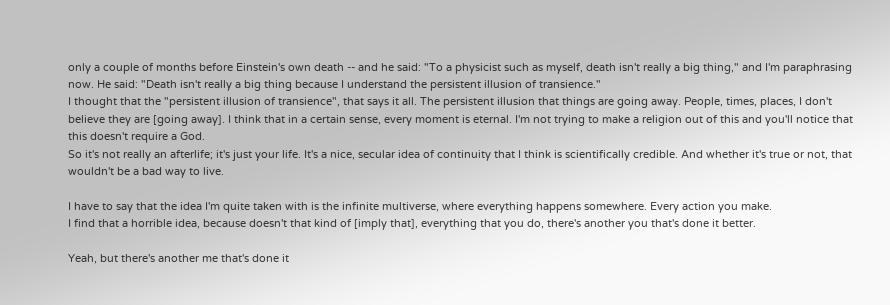only a couple of months before Einstein's own death -- and he said: "To a physicist such as myself, death isn't really a big thing," and I'm paraphrasing now. He said: "Death isn't really a big thing because I understand the persistent illusion of transience."
I thought that the "persistent illusion of transience", that says it all. The persistent illusion that things are going away. People, times, places, I don't believe they are [going away]. I think that in a certain sense, every moment is eternal. I'm not trying to make a religion out of this and you'll notice that this doesn't require a God.
So it's not really an afterlife; it's just your life. It's a nice, secular idea of continuity that I think is scientifically credible. And whether it's true or not, that wouldn't be a bad way to live.

I have to say that the idea I'm quite taken with is the infinite multiverse, where everything happens somewhere. Every action you make.
I find that a horrible idea, because doesn't that kind of [imply that], everything that you do, there's another you that's done it better.

Yeah, but there's another me that's done it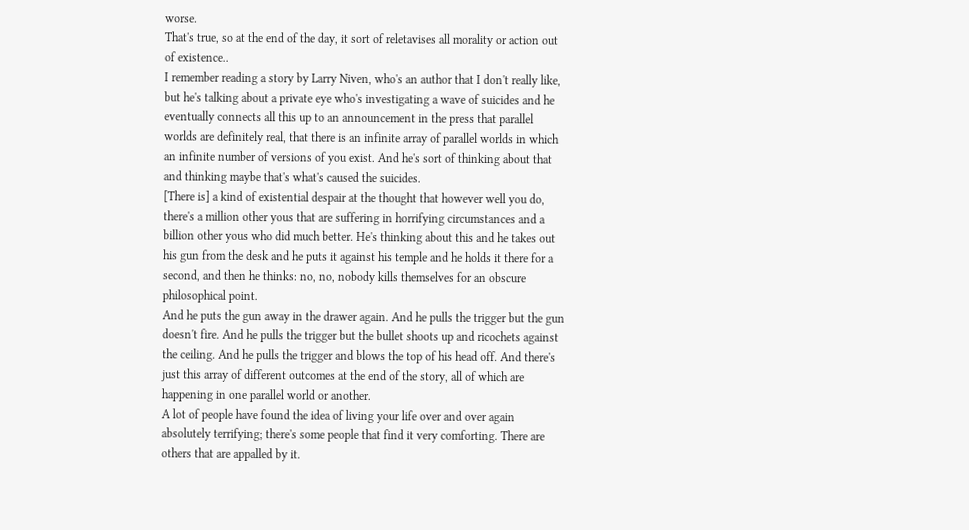worse.
That's true, so at the end of the day, it sort of reletavises all morality or action out of existence..
I remember reading a story by Larry Niven, who's an author that I don't really like, but he's talking about a private eye who's investigating a wave of suicides and he eventually connects all this up to an announcement in the press that parallel worlds are definitely real, that there is an infinite array of parallel worlds in which an infinite number of versions of you exist. And he's sort of thinking about that and thinking maybe that's what's caused the suicides.
[There is] a kind of existential despair at the thought that however well you do, there's a million other yous that are suffering in horrifying circumstances and a billion other yous who did much better. He's thinking about this and he takes out his gun from the desk and he puts it against his temple and he holds it there for a second, and then he thinks: no, no, nobody kills themselves for an obscure philosophical point.
And he puts the gun away in the drawer again. And he pulls the trigger but the gun doesn't fire. And he pulls the trigger but the bullet shoots up and ricochets against the ceiling. And he pulls the trigger and blows the top of his head off. And there's just this array of different outcomes at the end of the story, all of which are happening in one parallel world or another.
A lot of people have found the idea of living your life over and over again absolutely terrifying; there's some people that find it very comforting. There are others that are appalled by it.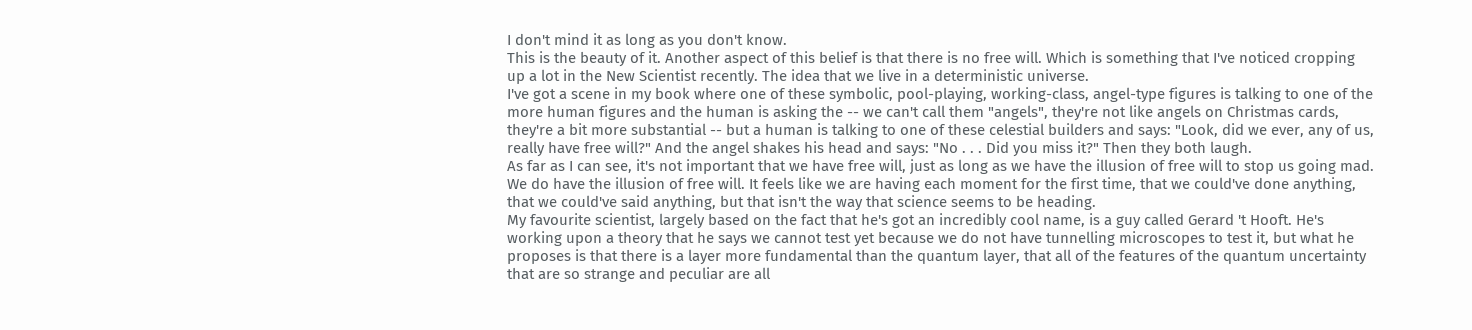I don't mind it as long as you don't know.
This is the beauty of it. Another aspect of this belief is that there is no free will. Which is something that I've noticed cropping up a lot in the New Scientist recently. The idea that we live in a deterministic universe.
I've got a scene in my book where one of these symbolic, pool-playing, working-class, angel-type figures is talking to one of the more human figures and the human is asking the -- we can't call them "angels", they're not like angels on Christmas cards, they're a bit more substantial -- but a human is talking to one of these celestial builders and says: "Look, did we ever, any of us, really have free will?" And the angel shakes his head and says: "No . . . Did you miss it?" Then they both laugh.
As far as I can see, it's not important that we have free will, just as long as we have the illusion of free will to stop us going mad. We do have the illusion of free will. It feels like we are having each moment for the first time, that we could've done anything, that we could've said anything, but that isn't the way that science seems to be heading.
My favourite scientist, largely based on the fact that he's got an incredibly cool name, is a guy called Gerard 't Hooft. He's working upon a theory that he says we cannot test yet because we do not have tunnelling microscopes to test it, but what he proposes is that there is a layer more fundamental than the quantum layer, that all of the features of the quantum uncertainty that are so strange and peculiar are all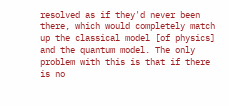resolved as if they'd never been there, which would completely match up the classical model [of physics] and the quantum model. The only problem with this is that if there is no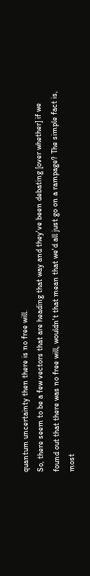quantum uncertainty then there is no free will.
So, there seem to be a few vectors that are heading that way and they've been debating [over whether] if we found out that there was no free will, wouldn't that mean that we'd all just go on a rampage? The simple fact is, most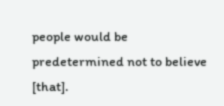people would be predetermined not to believe [that].